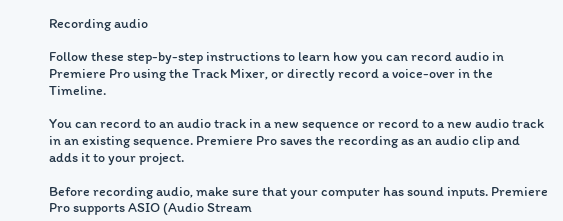Recording audio

Follow these step-by-step instructions to learn how you can record audio in Premiere Pro using the Track Mixer, or directly record a voice-over in the Timeline.

You can record to an audio track in a new sequence or record to a new audio track in an existing sequence. Premiere Pro saves the recording as an audio clip and adds it to your project.

Before recording audio, make sure that your computer has sound inputs. Premiere Pro supports ASIO (Audio Stream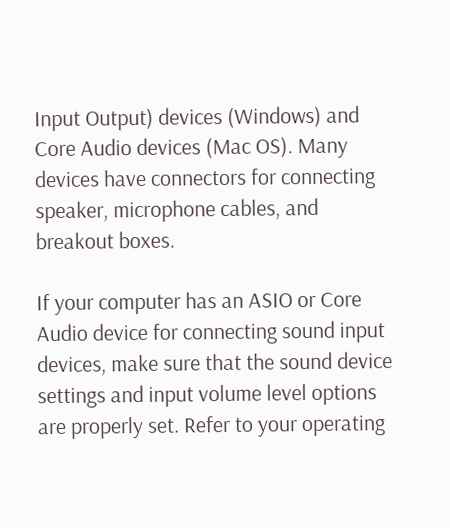Input Output) devices (Windows) and Core Audio devices (Mac OS). Many devices have connectors for connecting speaker, microphone cables, and breakout boxes.

If your computer has an ASIO or Core Audio device for connecting sound input devices, make sure that the sound device settings and input volume level options are properly set. Refer to your operating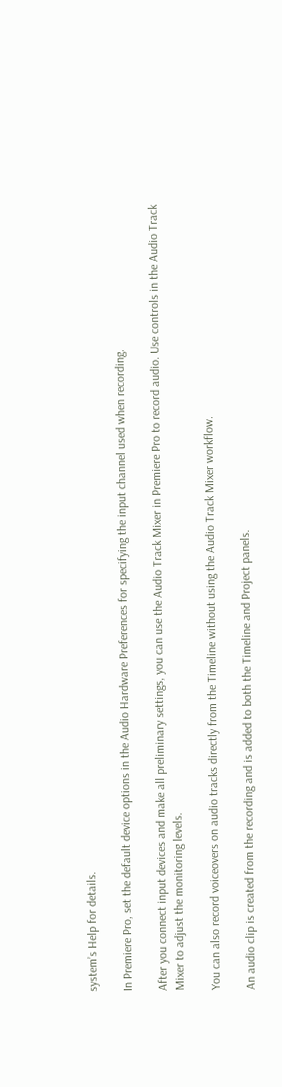system’s Help for details.

In Premiere Pro, set the default device options in the Audio Hardware Preferences for specifying the input channel used when recording.

After you connect input devices and make all preliminary settings, you can use the Audio Track Mixer in Premiere Pro to record audio. Use controls in the Audio Track Mixer to adjust the monitoring levels.

You can also record voiceovers on audio tracks directly from the Timeline without using the Audio Track Mixer workflow.

An audio clip is created from the recording and is added to both the Timeline and Project panels.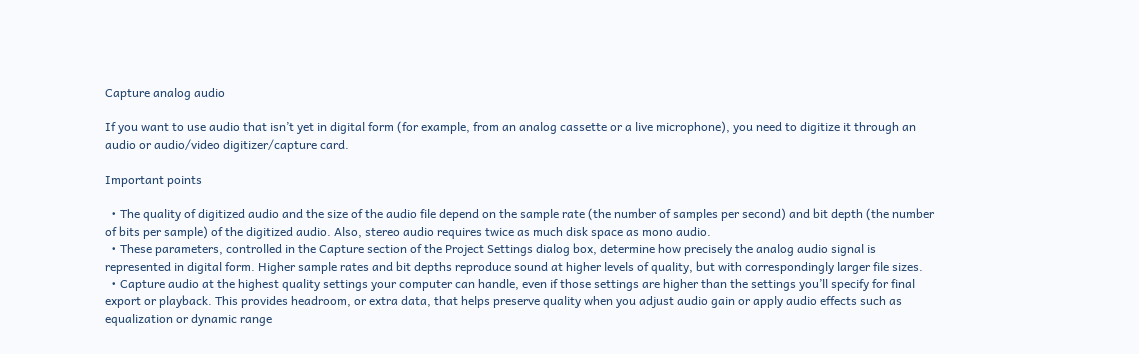Capture analog audio

If you want to use audio that isn’t yet in digital form (for example, from an analog cassette or a live microphone), you need to digitize it through an audio or audio/video digitizer/capture card.

Important points

  • The quality of digitized audio and the size of the audio file depend on the sample rate (the number of samples per second) and bit depth (the number of bits per sample) of the digitized audio. Also, stereo audio requires twice as much disk space as mono audio.
  • These parameters, controlled in the Capture section of the Project Settings dialog box, determine how precisely the analog audio signal is represented in digital form. Higher sample rates and bit depths reproduce sound at higher levels of quality, but with correspondingly larger file sizes.
  • Capture audio at the highest quality settings your computer can handle, even if those settings are higher than the settings you’ll specify for final export or playback. This provides headroom, or extra data, that helps preserve quality when you adjust audio gain or apply audio effects such as equalization or dynamic range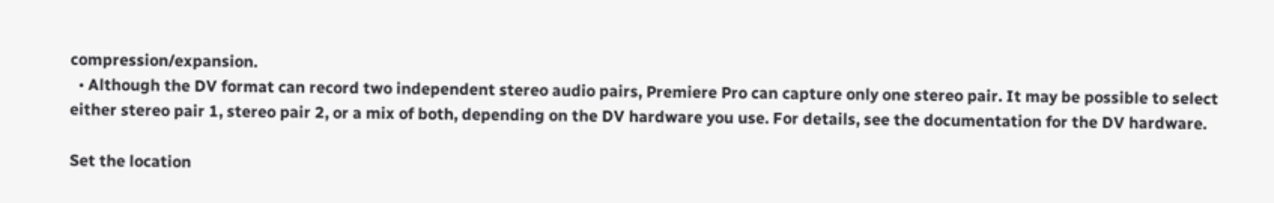compression/expansion.
  • Although the DV format can record two independent stereo audio pairs, Premiere Pro can capture only one stereo pair. It may be possible to select either stereo pair 1, stereo pair 2, or a mix of both, depending on the DV hardware you use. For details, see the documentation for the DV hardware.

Set the location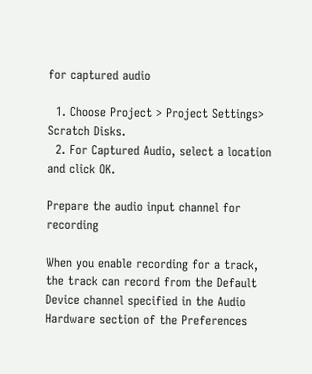for captured audio

  1. Choose Project > Project Settings> Scratch Disks.
  2. For Captured Audio, select a location and click OK.

Prepare the audio input channel for recording

When you enable recording for a track, the track can record from the Default Device channel specified in the Audio Hardware section of the Preferences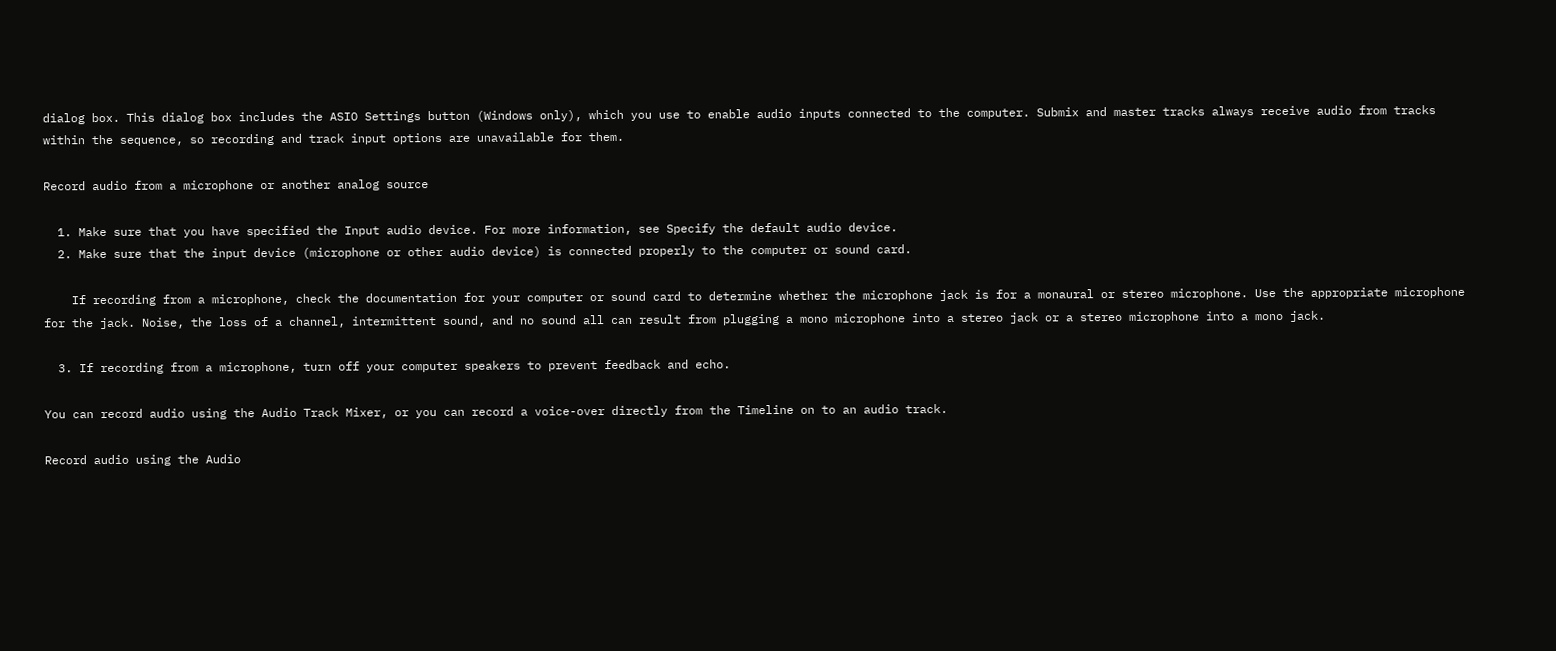dialog box. This dialog box includes the ASIO Settings button (Windows only), which you use to enable audio inputs connected to the computer. Submix and master tracks always receive audio from tracks within the sequence, so recording and track input options are unavailable for them.

Record audio from a microphone or another analog source

  1. Make sure that you have specified the Input audio device. For more information, see Specify the default audio device.
  2. Make sure that the input device (microphone or other audio device) is connected properly to the computer or sound card.

    If recording from a microphone, check the documentation for your computer or sound card to determine whether the microphone jack is for a monaural or stereo microphone. Use the appropriate microphone for the jack. Noise, the loss of a channel, intermittent sound, and no sound all can result from plugging a mono microphone into a stereo jack or a stereo microphone into a mono jack.

  3. If recording from a microphone, turn off your computer speakers to prevent feedback and echo.

You can record audio using the Audio Track Mixer, or you can record a voice-over directly from the Timeline on to an audio track.

Record audio using the Audio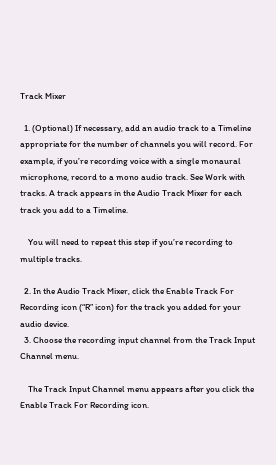Track Mixer

  1. (Optional) If necessary, add an audio track to a Timeline appropriate for the number of channels you will record. For example, if you’re recording voice with a single monaural microphone, record to a mono audio track. See Work with tracks. A track appears in the Audio Track Mixer for each track you add to a Timeline.

    You will need to repeat this step if you’re recording to multiple tracks.

  2. In the Audio Track Mixer, click the Enable Track For Recording icon (“R” icon) for the track you added for your audio device.
  3. Choose the recording input channel from the Track Input Channel menu.

    The Track Input Channel menu appears after you click the Enable Track For Recording icon.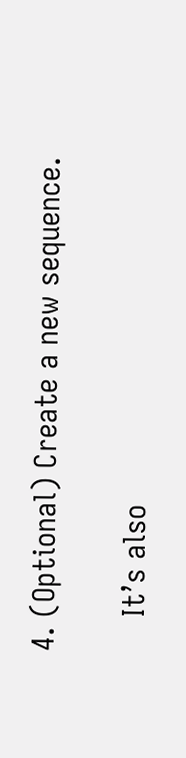4. (Optional) Create a new sequence.

    It’s also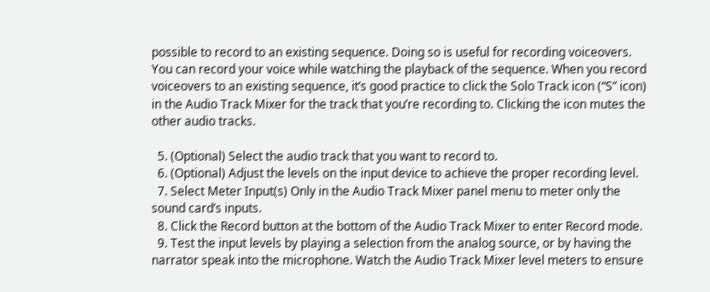possible to record to an existing sequence. Doing so is useful for recording voiceovers. You can record your voice while watching the playback of the sequence. When you record voiceovers to an existing sequence, it’s good practice to click the Solo Track icon (“S” icon) in the Audio Track Mixer for the track that you’re recording to. Clicking the icon mutes the other audio tracks.

  5. (Optional) Select the audio track that you want to record to.
  6. (Optional) Adjust the levels on the input device to achieve the proper recording level.
  7. Select Meter Input(s) Only in the Audio Track Mixer panel menu to meter only the sound card’s inputs.
  8. Click the Record button at the bottom of the Audio Track Mixer to enter Record mode.
  9. Test the input levels by playing a selection from the analog source, or by having the narrator speak into the microphone. Watch the Audio Track Mixer level meters to ensure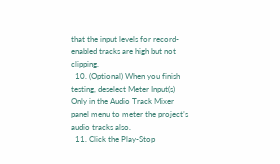that the input levels for record-enabled tracks are high but not clipping.
  10. (Optional) When you finish testing, deselect Meter Input(s) Only in the Audio Track Mixer panel menu to meter the project’s audio tracks also.
  11. Click the Play-Stop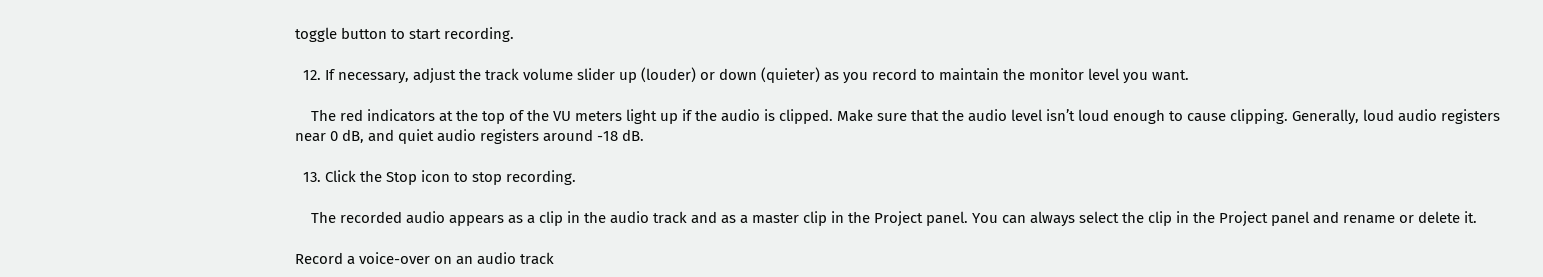toggle button to start recording.

  12. If necessary, adjust the track volume slider up (louder) or down (quieter) as you record to maintain the monitor level you want.

    The red indicators at the top of the VU meters light up if the audio is clipped. Make sure that the audio level isn’t loud enough to cause clipping. Generally, loud audio registers near 0 dB, and quiet audio registers around -18 dB.

  13. Click the Stop icon to stop recording.

    The recorded audio appears as a clip in the audio track and as a master clip in the Project panel. You can always select the clip in the Project panel and rename or delete it.

Record a voice-over on an audio track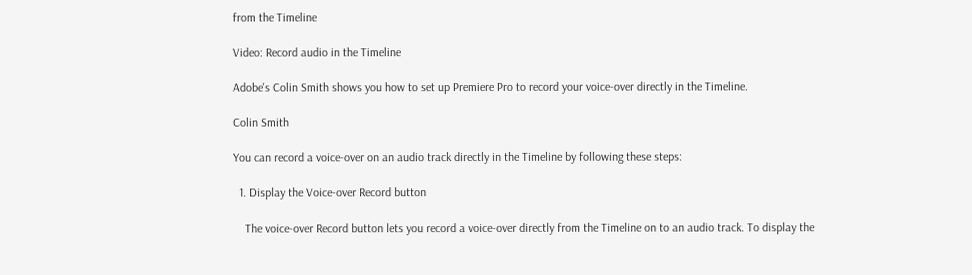from the Timeline

Video: Record audio in the Timeline

Adobe's Colin Smith shows you how to set up Premiere Pro to record your voice-over directly in the Timeline.

Colin Smith

You can record a voice-over on an audio track directly in the Timeline by following these steps:

  1. Display the Voice-over Record button

    The voice-over Record button lets you record a voice-over directly from the Timeline on to an audio track. To display the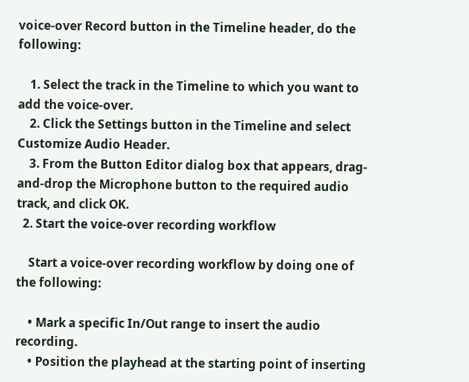voice-over Record button in the Timeline header, do the following:

    1. Select the track in the Timeline to which you want to add the voice-over.
    2. Click the Settings button in the Timeline and select Customize Audio Header.
    3. From the Button Editor dialog box that appears, drag-and-drop the Microphone button to the required audio track, and click OK.
  2. Start the voice-over recording workflow

    Start a voice-over recording workflow by doing one of the following:

    • Mark a specific In/Out range to insert the audio recording.
    • Position the playhead at the starting point of inserting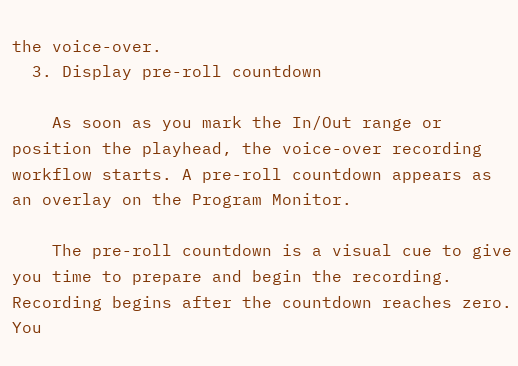the voice-over.
  3. Display pre-roll countdown

    As soon as you mark the In/Out range or position the playhead, the voice-over recording workflow starts. A pre-roll countdown appears as an overlay on the Program Monitor.

    The pre-roll countdown is a visual cue to give you time to prepare and begin the recording. Recording begins after the countdown reaches zero. You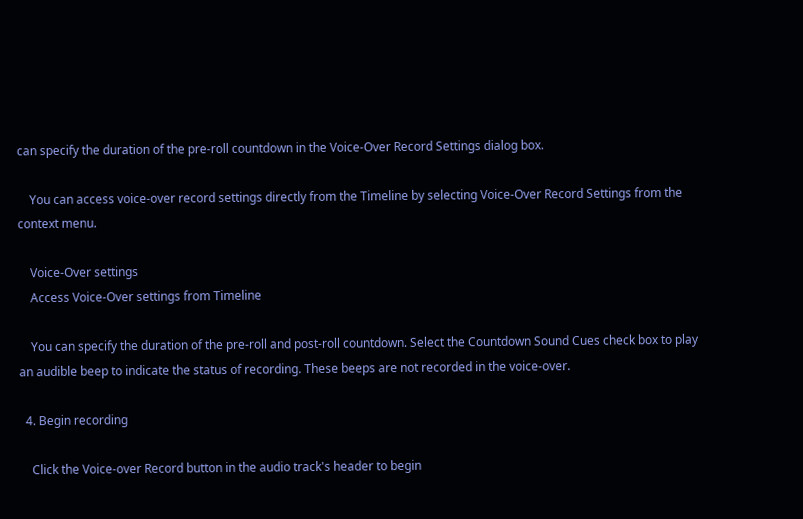can specify the duration of the pre-roll countdown in the Voice-Over Record Settings dialog box.

    You can access voice-over record settings directly from the Timeline by selecting Voice-Over Record Settings from the context menu.

    Voice-Over settings
    Access Voice-Over settings from Timeline

    You can specify the duration of the pre-roll and post-roll countdown. Select the Countdown Sound Cues check box to play an audible beep to indicate the status of recording. These beeps are not recorded in the voice-over.

  4. Begin recording

    Click the Voice-over Record button in the audio track's header to begin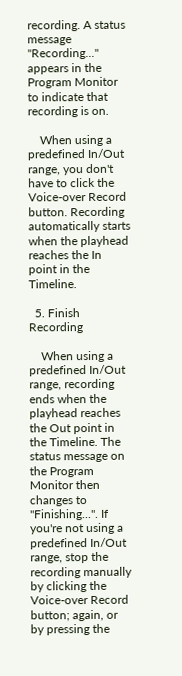recording. A status message "Recording..." appears in the Program Monitor to indicate that recording is on.

    When using a predefined In/Out range, you don't have to click the Voice-over Record button. Recording automatically starts when the playhead reaches the In point in the Timeline.

  5. Finish Recording

    When using a predefined In/Out range, recording ends when the playhead reaches the Out point in the Timeline. The status message on the Program Monitor then changes to "Finishing...". If you're not using a predefined In/Out range, stop the recording manually by clicking the Voice-over Record button; again, or by pressing the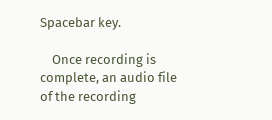Spacebar key.

    Once recording is complete, an audio file of the recording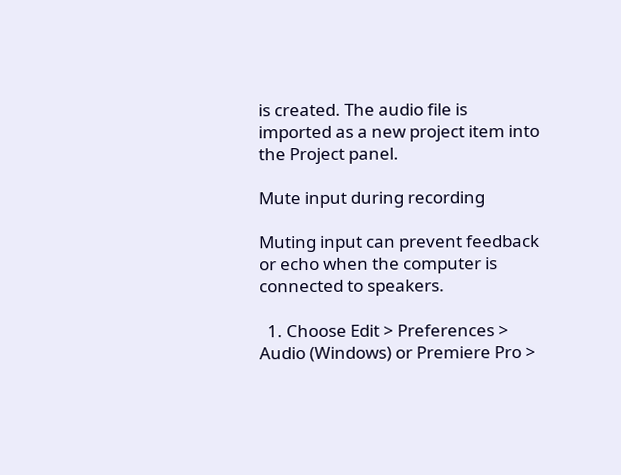is created. The audio file is imported as a new project item into the Project panel.

Mute input during recording

Muting input can prevent feedback or echo when the computer is connected to speakers.

  1. Choose Edit > Preferences > Audio (Windows) or Premiere Pro >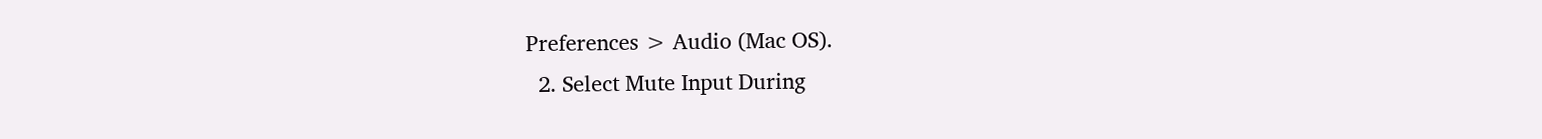Preferences > Audio (Mac OS).
  2. Select Mute Input During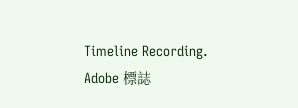Timeline Recording.
Adobe 標誌